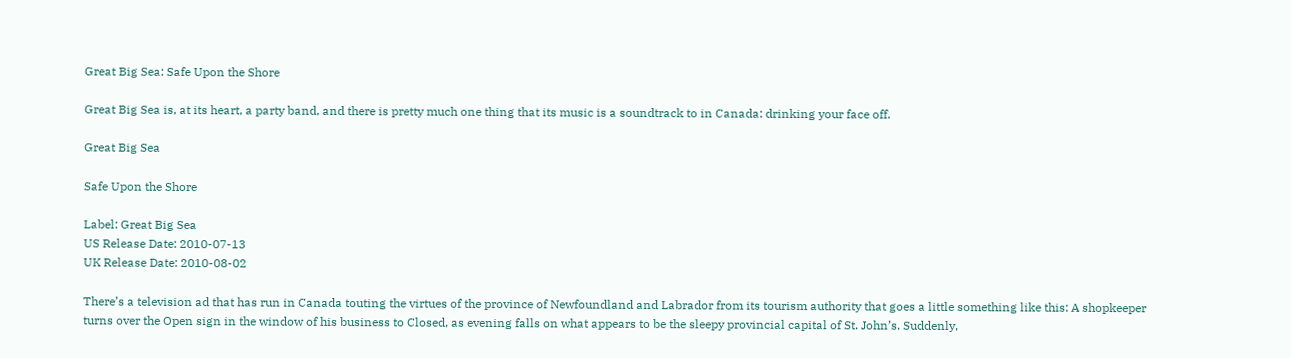Great Big Sea: Safe Upon the Shore

Great Big Sea is, at its heart, a party band, and there is pretty much one thing that its music is a soundtrack to in Canada: drinking your face off.

Great Big Sea

Safe Upon the Shore

Label: Great Big Sea
US Release Date: 2010-07-13
UK Release Date: 2010-08-02

There’s a television ad that has run in Canada touting the virtues of the province of Newfoundland and Labrador from its tourism authority that goes a little something like this: A shopkeeper turns over the Open sign in the window of his business to Closed, as evening falls on what appears to be the sleepy provincial capital of St. John’s. Suddenly,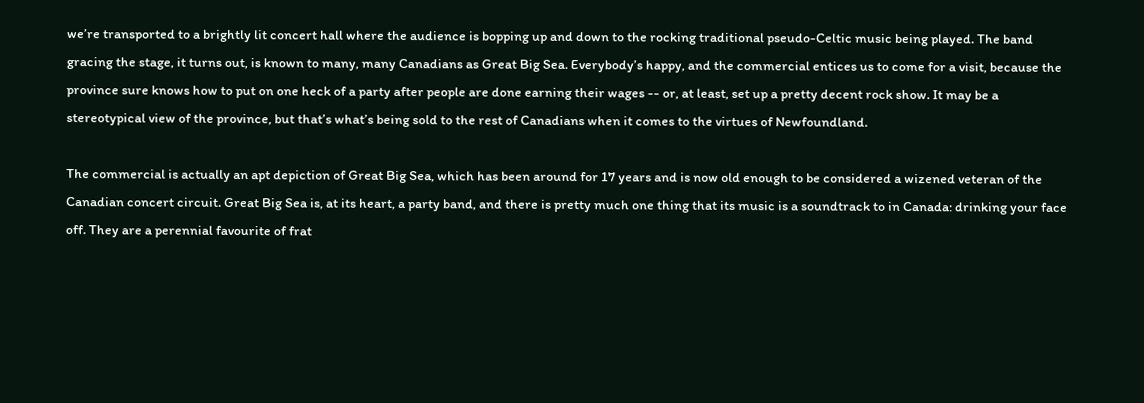we’re transported to a brightly lit concert hall where the audience is bopping up and down to the rocking traditional pseudo-Celtic music being played. The band gracing the stage, it turns out, is known to many, many Canadians as Great Big Sea. Everybody’s happy, and the commercial entices us to come for a visit, because the province sure knows how to put on one heck of a party after people are done earning their wages -- or, at least, set up a pretty decent rock show. It may be a stereotypical view of the province, but that’s what’s being sold to the rest of Canadians when it comes to the virtues of Newfoundland.

The commercial is actually an apt depiction of Great Big Sea, which has been around for 17 years and is now old enough to be considered a wizened veteran of the Canadian concert circuit. Great Big Sea is, at its heart, a party band, and there is pretty much one thing that its music is a soundtrack to in Canada: drinking your face off. They are a perennial favourite of frat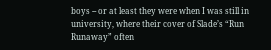boys -- or at least they were when I was still in university, where their cover of Slade’s “Run Runaway” often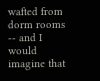wafted from dorm rooms -- and I would imagine that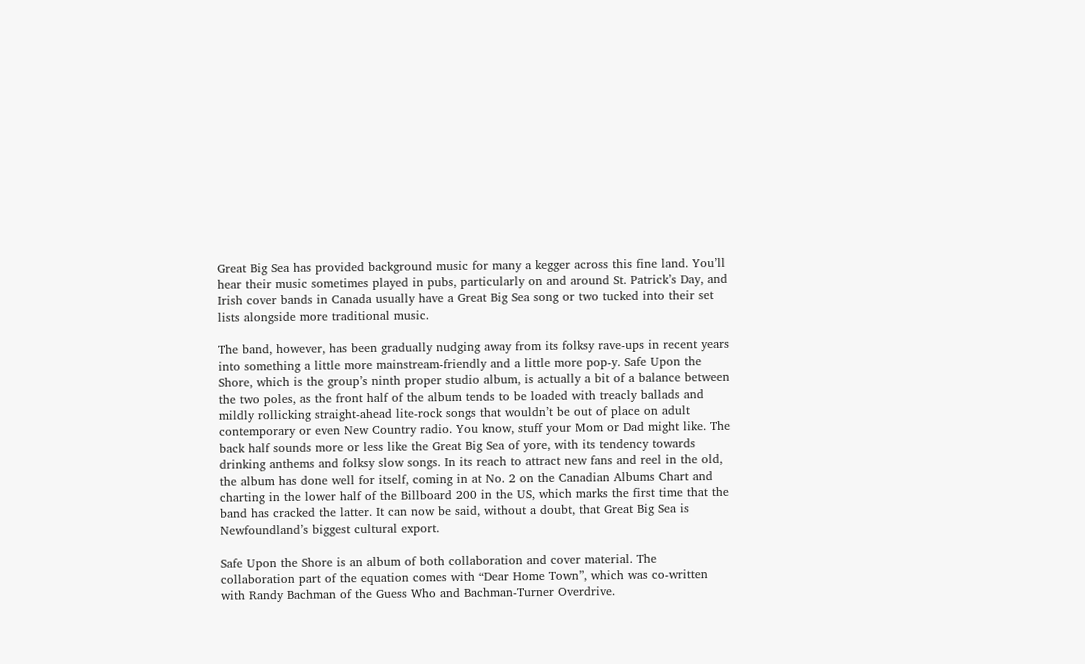Great Big Sea has provided background music for many a kegger across this fine land. You’ll hear their music sometimes played in pubs, particularly on and around St. Patrick’s Day, and Irish cover bands in Canada usually have a Great Big Sea song or two tucked into their set lists alongside more traditional music.

The band, however, has been gradually nudging away from its folksy rave-ups in recent years into something a little more mainstream-friendly and a little more pop-y. Safe Upon the Shore, which is the group’s ninth proper studio album, is actually a bit of a balance between the two poles, as the front half of the album tends to be loaded with treacly ballads and mildly rollicking straight-ahead lite-rock songs that wouldn’t be out of place on adult contemporary or even New Country radio. You know, stuff your Mom or Dad might like. The back half sounds more or less like the Great Big Sea of yore, with its tendency towards drinking anthems and folksy slow songs. In its reach to attract new fans and reel in the old, the album has done well for itself, coming in at No. 2 on the Canadian Albums Chart and charting in the lower half of the Billboard 200 in the US, which marks the first time that the band has cracked the latter. It can now be said, without a doubt, that Great Big Sea is Newfoundland’s biggest cultural export.

Safe Upon the Shore is an album of both collaboration and cover material. The collaboration part of the equation comes with “Dear Home Town”, which was co-written with Randy Bachman of the Guess Who and Bachman-Turner Overdrive.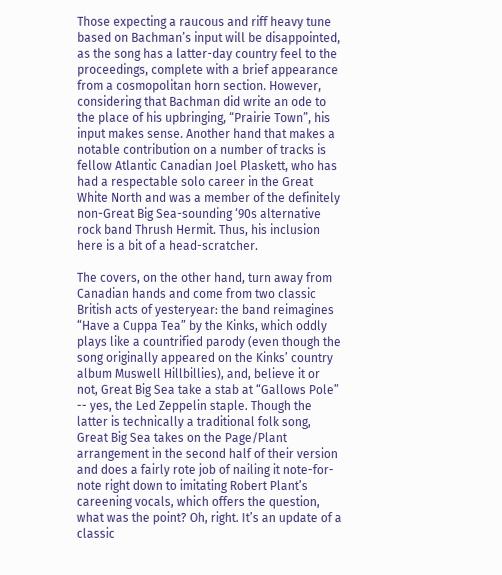Those expecting a raucous and riff heavy tune based on Bachman’s input will be disappointed, as the song has a latter-day country feel to the proceedings, complete with a brief appearance from a cosmopolitan horn section. However, considering that Bachman did write an ode to the place of his upbringing, “Prairie Town”, his input makes sense. Another hand that makes a notable contribution on a number of tracks is fellow Atlantic Canadian Joel Plaskett, who has had a respectable solo career in the Great White North and was a member of the definitely non-Great Big Sea-sounding ‘90s alternative rock band Thrush Hermit. Thus, his inclusion here is a bit of a head-scratcher.

The covers, on the other hand, turn away from Canadian hands and come from two classic British acts of yesteryear: the band reimagines “Have a Cuppa Tea” by the Kinks, which oddly plays like a countrified parody (even though the song originally appeared on the Kinks’ country album Muswell Hillbillies), and, believe it or not, Great Big Sea take a stab at “Gallows Pole” -- yes, the Led Zeppelin staple. Though the latter is technically a traditional folk song, Great Big Sea takes on the Page/Plant arrangement in the second half of their version and does a fairly rote job of nailing it note-for-note right down to imitating Robert Plant’s careening vocals, which offers the question, what was the point? Oh, right. It’s an update of a classic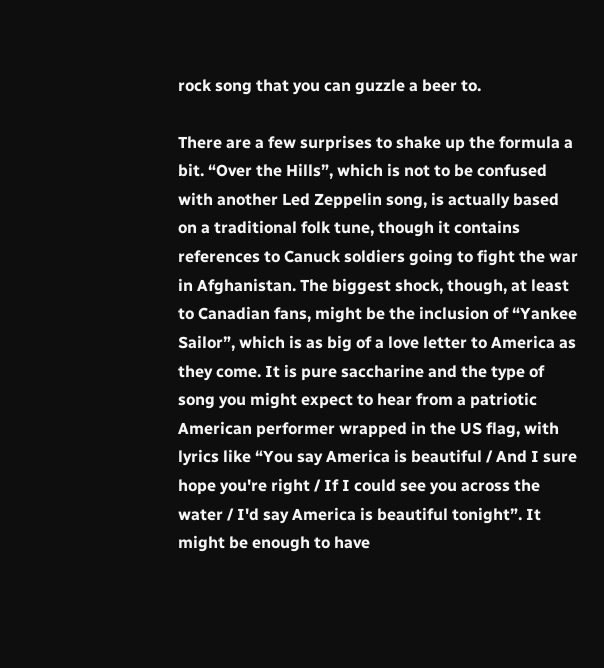rock song that you can guzzle a beer to.

There are a few surprises to shake up the formula a bit. “Over the Hills”, which is not to be confused with another Led Zeppelin song, is actually based on a traditional folk tune, though it contains references to Canuck soldiers going to fight the war in Afghanistan. The biggest shock, though, at least to Canadian fans, might be the inclusion of “Yankee Sailor”, which is as big of a love letter to America as they come. It is pure saccharine and the type of song you might expect to hear from a patriotic American performer wrapped in the US flag, with lyrics like “You say America is beautiful / And I sure hope you're right / If I could see you across the water / I'd say America is beautiful tonight”. It might be enough to have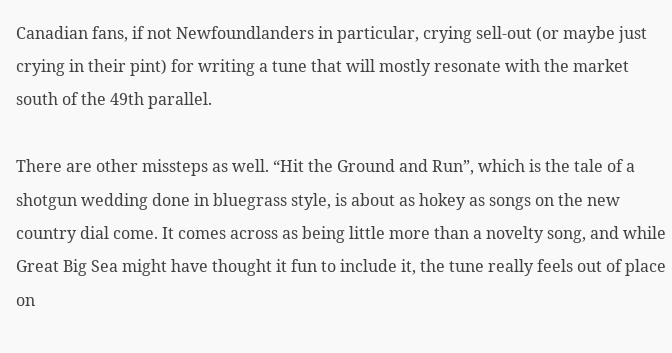Canadian fans, if not Newfoundlanders in particular, crying sell-out (or maybe just crying in their pint) for writing a tune that will mostly resonate with the market south of the 49th parallel.

There are other missteps as well. “Hit the Ground and Run”, which is the tale of a shotgun wedding done in bluegrass style, is about as hokey as songs on the new country dial come. It comes across as being little more than a novelty song, and while Great Big Sea might have thought it fun to include it, the tune really feels out of place on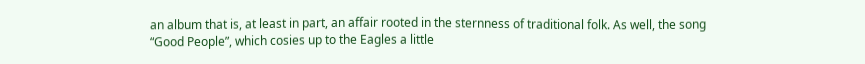an album that is, at least in part, an affair rooted in the sternness of traditional folk. As well, the song “Good People”, which cosies up to the Eagles a little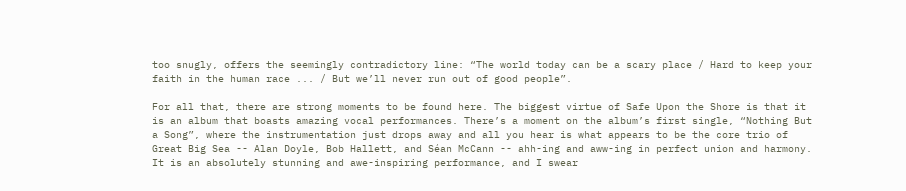too snugly, offers the seemingly contradictory line: “The world today can be a scary place / Hard to keep your faith in the human race ... / But we’ll never run out of good people”.

For all that, there are strong moments to be found here. The biggest virtue of Safe Upon the Shore is that it is an album that boasts amazing vocal performances. There’s a moment on the album’s first single, “Nothing But a Song”, where the instrumentation just drops away and all you hear is what appears to be the core trio of Great Big Sea -- Alan Doyle, Bob Hallett, and Séan McCann -- ahh-ing and aww-ing in perfect union and harmony. It is an absolutely stunning and awe-inspiring performance, and I swear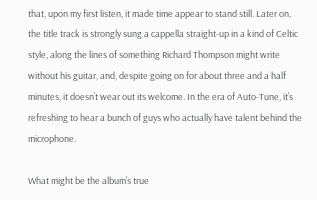that, upon my first listen, it made time appear to stand still. Later on, the title track is strongly sung a cappella straight-up in a kind of Celtic style, along the lines of something Richard Thompson might write without his guitar, and, despite going on for about three and a half minutes, it doesn’t wear out its welcome. In the era of Auto-Tune, it’s refreshing to hear a bunch of guys who actually have talent behind the microphone.

What might be the album’s true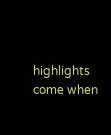highlights come when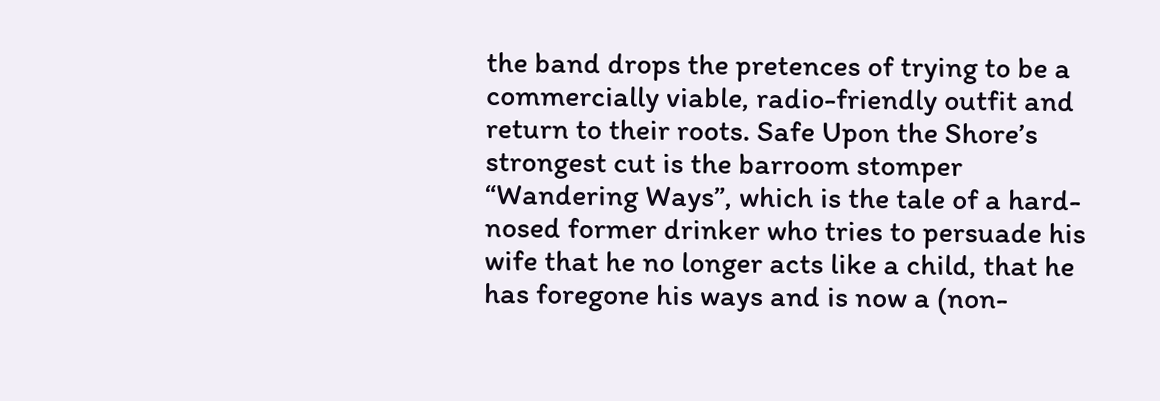the band drops the pretences of trying to be a commercially viable, radio-friendly outfit and return to their roots. Safe Upon the Shore’s strongest cut is the barroom stomper “Wandering Ways”, which is the tale of a hard-nosed former drinker who tries to persuade his wife that he no longer acts like a child, that he has foregone his ways and is now a (non-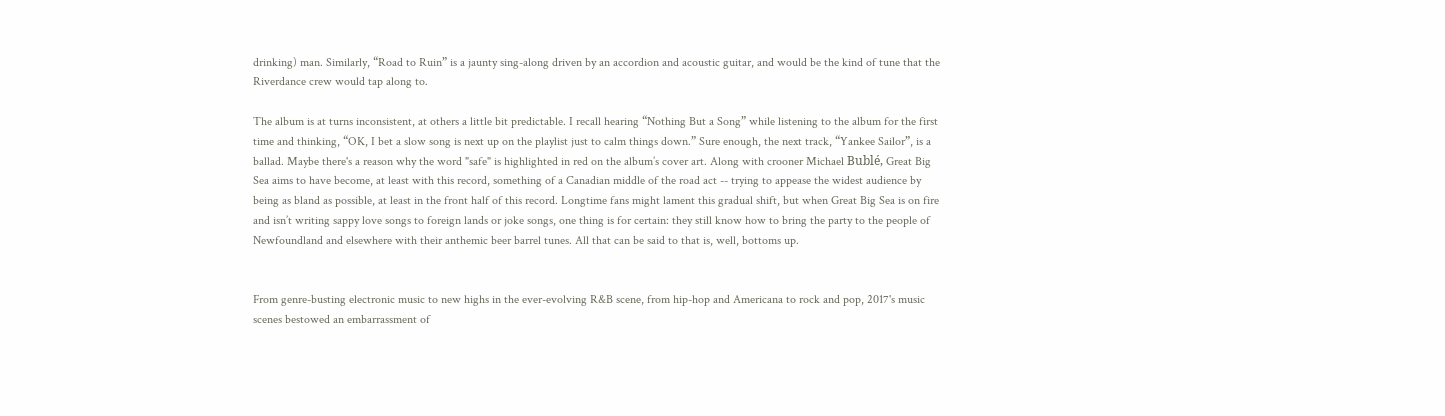drinking) man. Similarly, “Road to Ruin” is a jaunty sing-along driven by an accordion and acoustic guitar, and would be the kind of tune that the Riverdance crew would tap along to.

The album is at turns inconsistent, at others a little bit predictable. I recall hearing “Nothing But a Song” while listening to the album for the first time and thinking, “OK, I bet a slow song is next up on the playlist just to calm things down.” Sure enough, the next track, “Yankee Sailor”, is a ballad. Maybe there's a reason why the word "safe" is highlighted in red on the album’s cover art. Along with crooner Michael Bublé, Great Big Sea aims to have become, at least with this record, something of a Canadian middle of the road act -- trying to appease the widest audience by being as bland as possible, at least in the front half of this record. Longtime fans might lament this gradual shift, but when Great Big Sea is on fire and isn’t writing sappy love songs to foreign lands or joke songs, one thing is for certain: they still know how to bring the party to the people of Newfoundland and elsewhere with their anthemic beer barrel tunes. All that can be said to that is, well, bottoms up.


From genre-busting electronic music to new highs in the ever-evolving R&B scene, from hip-hop and Americana to rock and pop, 2017's music scenes bestowed an embarrassment of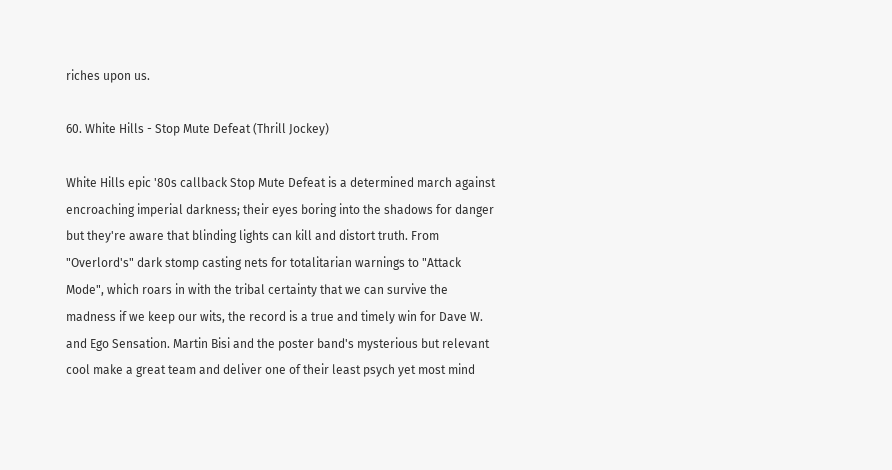riches upon us.

60. White Hills - Stop Mute Defeat (Thrill Jockey)

White Hills epic '80s callback Stop Mute Defeat is a determined march against encroaching imperial darkness; their eyes boring into the shadows for danger but they're aware that blinding lights can kill and distort truth. From "Overlord's" dark stomp casting nets for totalitarian warnings to "Attack Mode", which roars in with the tribal certainty that we can survive the madness if we keep our wits, the record is a true and timely win for Dave W. and Ego Sensation. Martin Bisi and the poster band's mysterious but relevant cool make a great team and deliver one of their least psych yet most mind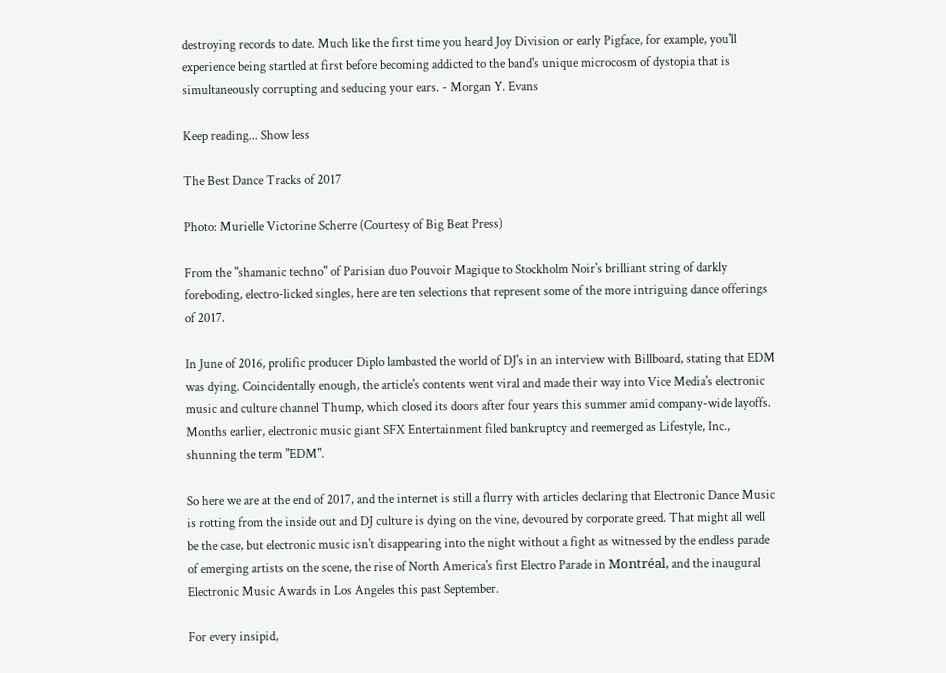destroying records to date. Much like the first time you heard Joy Division or early Pigface, for example, you'll experience being startled at first before becoming addicted to the band's unique microcosm of dystopia that is simultaneously corrupting and seducing your ears. - Morgan Y. Evans

Keep reading... Show less

The Best Dance Tracks of 2017

Photo: Murielle Victorine Scherre (Courtesy of Big Beat Press)

From the "shamanic techno" of Parisian duo Pouvoir Magique to Stockholm Noir's brilliant string of darkly foreboding, electro-licked singles, here are ten selections that represent some of the more intriguing dance offerings of 2017.

In June of 2016, prolific producer Diplo lambasted the world of DJ's in an interview with Billboard, stating that EDM was dying. Coincidentally enough, the article's contents went viral and made their way into Vice Media's electronic music and culture channel Thump, which closed its doors after four years this summer amid company-wide layoffs. Months earlier, electronic music giant SFX Entertainment filed bankruptcy and reemerged as Lifestyle, Inc., shunning the term "EDM".

So here we are at the end of 2017, and the internet is still a flurry with articles declaring that Electronic Dance Music is rotting from the inside out and DJ culture is dying on the vine, devoured by corporate greed. That might all well be the case, but electronic music isn't disappearing into the night without a fight as witnessed by the endless parade of emerging artists on the scene, the rise of North America's first Electro Parade in Montréal, and the inaugural Electronic Music Awards in Los Angeles this past September.

For every insipid,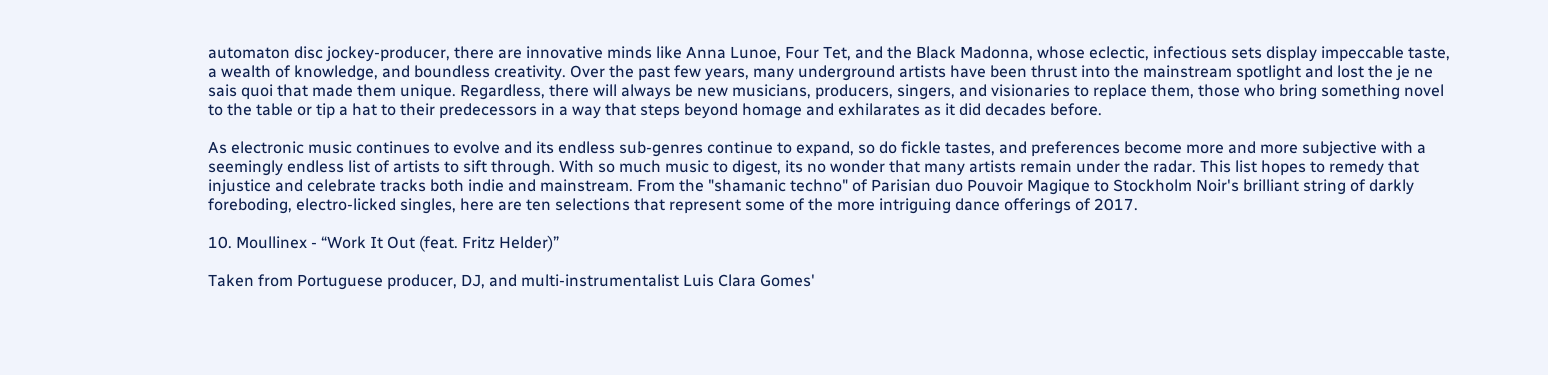automaton disc jockey-producer, there are innovative minds like Anna Lunoe, Four Tet, and the Black Madonna, whose eclectic, infectious sets display impeccable taste, a wealth of knowledge, and boundless creativity. Over the past few years, many underground artists have been thrust into the mainstream spotlight and lost the je ne sais quoi that made them unique. Regardless, there will always be new musicians, producers, singers, and visionaries to replace them, those who bring something novel to the table or tip a hat to their predecessors in a way that steps beyond homage and exhilarates as it did decades before.

As electronic music continues to evolve and its endless sub-genres continue to expand, so do fickle tastes, and preferences become more and more subjective with a seemingly endless list of artists to sift through. With so much music to digest, its no wonder that many artists remain under the radar. This list hopes to remedy that injustice and celebrate tracks both indie and mainstream. From the "shamanic techno" of Parisian duo Pouvoir Magique to Stockholm Noir's brilliant string of darkly foreboding, electro-licked singles, here are ten selections that represent some of the more intriguing dance offerings of 2017.

10. Moullinex - “Work It Out (feat. Fritz Helder)”

Taken from Portuguese producer, DJ, and multi-instrumentalist Luis Clara Gomes'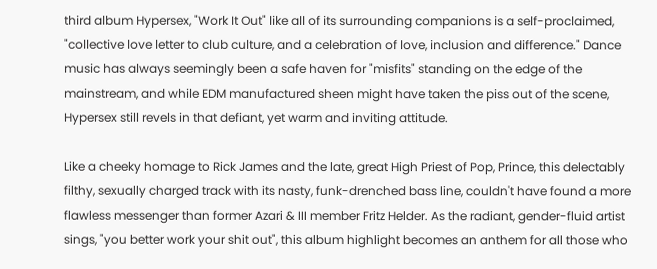third album Hypersex, "Work It Out" like all of its surrounding companions is a self-proclaimed, "collective love letter to club culture, and a celebration of love, inclusion and difference." Dance music has always seemingly been a safe haven for "misfits" standing on the edge of the mainstream, and while EDM manufactured sheen might have taken the piss out of the scene, Hypersex still revels in that defiant, yet warm and inviting attitude.

Like a cheeky homage to Rick James and the late, great High Priest of Pop, Prince, this delectably filthy, sexually charged track with its nasty, funk-drenched bass line, couldn't have found a more flawless messenger than former Azari & III member Fritz Helder. As the radiant, gender-fluid artist sings, "you better work your shit out", this album highlight becomes an anthem for all those who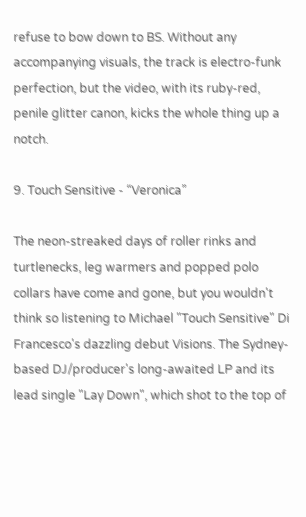refuse to bow down to BS. Without any accompanying visuals, the track is electro-funk perfection, but the video, with its ruby-red, penile glitter canon, kicks the whole thing up a notch.

9. Touch Sensitive - “Veronica”

The neon-streaked days of roller rinks and turtlenecks, leg warmers and popped polo collars have come and gone, but you wouldn't think so listening to Michael "Touch Sensitive" Di Francesco's dazzling debut Visions. The Sydney-based DJ/producer's long-awaited LP and its lead single "Lay Down", which shot to the top of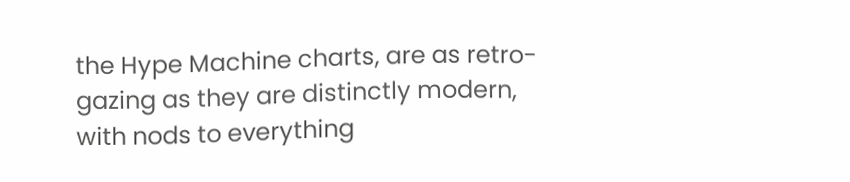the Hype Machine charts, are as retro-gazing as they are distinctly modern, with nods to everything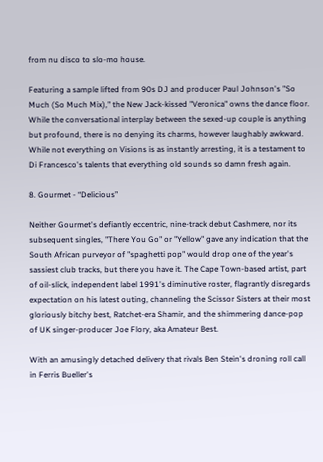from nu disco to slo-mo house.

Featuring a sample lifted from 90s DJ and producer Paul Johnson's "So Much (So Much Mix)," the New Jack-kissed "Veronica" owns the dance floor. While the conversational interplay between the sexed-up couple is anything but profound, there is no denying its charms, however laughably awkward. While not everything on Visions is as instantly arresting, it is a testament to Di Francesco's talents that everything old sounds so damn fresh again.

8. Gourmet - “Delicious”

Neither Gourmet's defiantly eccentric, nine-track debut Cashmere, nor its subsequent singles, "There You Go" or "Yellow" gave any indication that the South African purveyor of "spaghetti pop" would drop one of the year's sassiest club tracks, but there you have it. The Cape Town-based artist, part of oil-slick, independent label 1991's diminutive roster, flagrantly disregards expectation on his latest outing, channeling the Scissor Sisters at their most gloriously bitchy best, Ratchet-era Shamir, and the shimmering dance-pop of UK singer-producer Joe Flory, aka Amateur Best.

With an amusingly detached delivery that rivals Ben Stein's droning roll call in Ferris Bueller's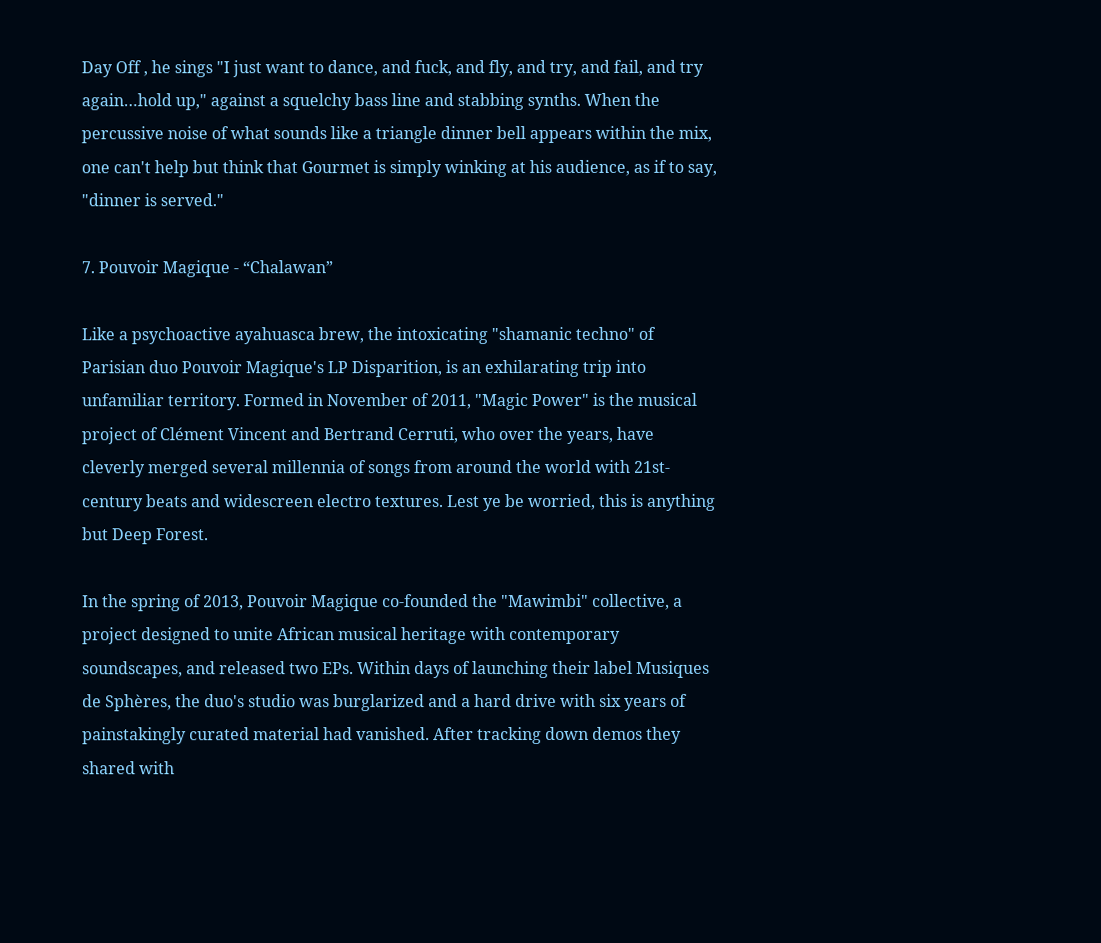Day Off , he sings "I just want to dance, and fuck, and fly, and try, and fail, and try again…hold up," against a squelchy bass line and stabbing synths. When the percussive noise of what sounds like a triangle dinner bell appears within the mix, one can't help but think that Gourmet is simply winking at his audience, as if to say, "dinner is served."

7. Pouvoir Magique - “Chalawan”

Like a psychoactive ayahuasca brew, the intoxicating "shamanic techno" of Parisian duo Pouvoir Magique's LP Disparition, is an exhilarating trip into unfamiliar territory. Formed in November of 2011, "Magic Power" is the musical project of Clément Vincent and Bertrand Cerruti, who over the years, have cleverly merged several millennia of songs from around the world with 21st-century beats and widescreen electro textures. Lest ye be worried, this is anything but Deep Forest.

In the spring of 2013, Pouvoir Magique co-founded the "Mawimbi" collective, a project designed to unite African musical heritage with contemporary soundscapes, and released two EPs. Within days of launching their label Musiques de Sphères, the duo's studio was burglarized and a hard drive with six years of painstakingly curated material had vanished. After tracking down demos they shared with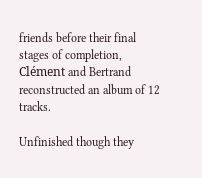friends before their final stages of completion, Clément and Bertrand reconstructed an album of 12 tracks.

Unfinished though they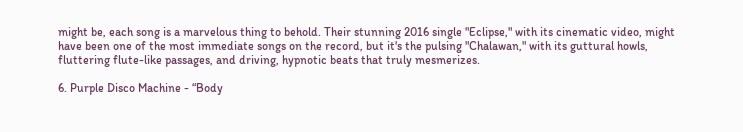might be, each song is a marvelous thing to behold. Their stunning 2016 single "Eclipse," with its cinematic video, might have been one of the most immediate songs on the record, but it's the pulsing "Chalawan," with its guttural howls, fluttering flute-like passages, and driving, hypnotic beats that truly mesmerizes.

6. Purple Disco Machine - “Body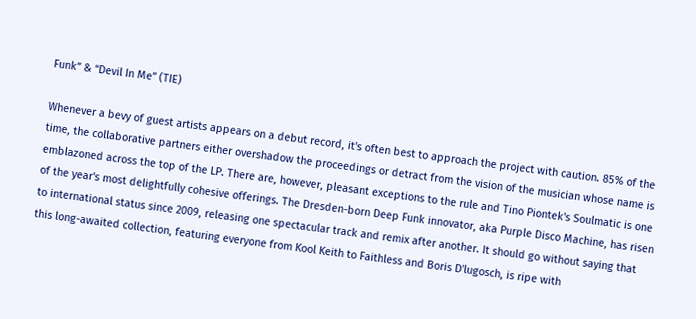Funk” & “Devil In Me” (TIE)

Whenever a bevy of guest artists appears on a debut record, it's often best to approach the project with caution. 85% of the time, the collaborative partners either overshadow the proceedings or detract from the vision of the musician whose name is emblazoned across the top of the LP. There are, however, pleasant exceptions to the rule and Tino Piontek's Soulmatic is one of the year's most delightfully cohesive offerings. The Dresden-born Deep Funk innovator, aka Purple Disco Machine, has risen to international status since 2009, releasing one spectacular track and remix after another. It should go without saying that this long-awaited collection, featuring everyone from Kool Keith to Faithless and Boris D'lugosch, is ripe with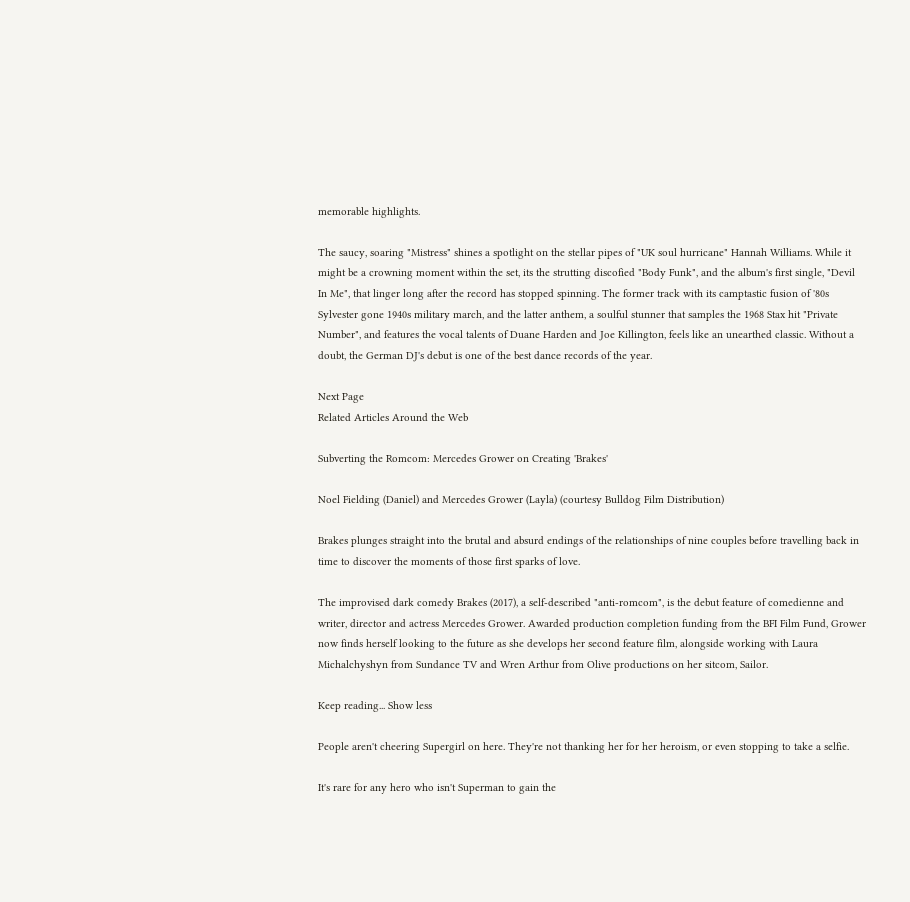memorable highlights.

The saucy, soaring "Mistress" shines a spotlight on the stellar pipes of "UK soul hurricane" Hannah Williams. While it might be a crowning moment within the set, its the strutting discofied "Body Funk", and the album's first single, "Devil In Me", that linger long after the record has stopped spinning. The former track with its camptastic fusion of '80s Sylvester gone 1940s military march, and the latter anthem, a soulful stunner that samples the 1968 Stax hit "Private Number", and features the vocal talents of Duane Harden and Joe Killington, feels like an unearthed classic. Without a doubt, the German DJ's debut is one of the best dance records of the year.

Next Page
Related Articles Around the Web

Subverting the Romcom: Mercedes Grower on Creating 'Brakes'

Noel Fielding (Daniel) and Mercedes Grower (Layla) (courtesy Bulldog Film Distribution)

Brakes plunges straight into the brutal and absurd endings of the relationships of nine couples before travelling back in time to discover the moments of those first sparks of love.

The improvised dark comedy Brakes (2017), a self-described "anti-romcom", is the debut feature of comedienne and writer, director and actress Mercedes Grower. Awarded production completion funding from the BFI Film Fund, Grower now finds herself looking to the future as she develops her second feature film, alongside working with Laura Michalchyshyn from Sundance TV and Wren Arthur from Olive productions on her sitcom, Sailor.

Keep reading... Show less

People aren't cheering Supergirl on here. They're not thanking her for her heroism, or even stopping to take a selfie.

It's rare for any hero who isn't Superman to gain the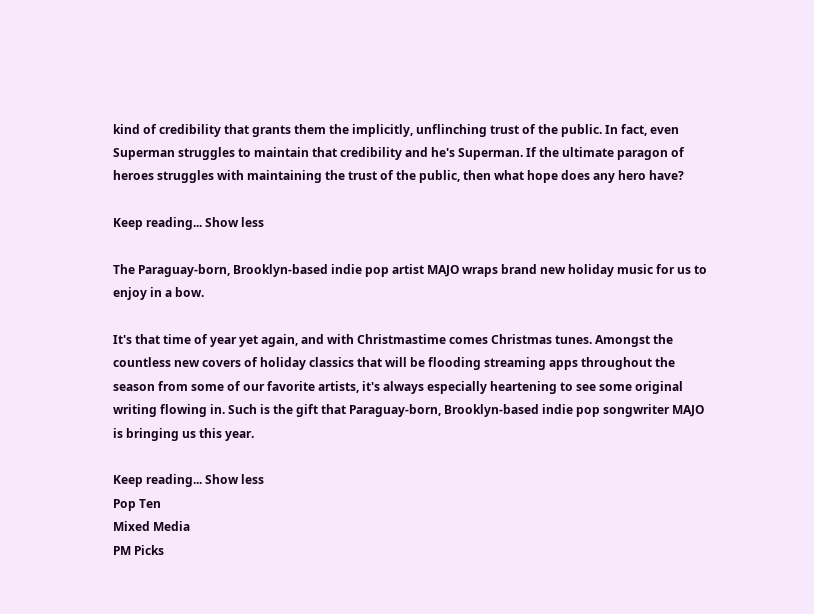kind of credibility that grants them the implicitly, unflinching trust of the public. In fact, even Superman struggles to maintain that credibility and he's Superman. If the ultimate paragon of heroes struggles with maintaining the trust of the public, then what hope does any hero have?

Keep reading... Show less

The Paraguay-born, Brooklyn-based indie pop artist MAJO wraps brand new holiday music for us to enjoy in a bow.

It's that time of year yet again, and with Christmastime comes Christmas tunes. Amongst the countless new covers of holiday classics that will be flooding streaming apps throughout the season from some of our favorite artists, it's always especially heartening to see some original writing flowing in. Such is the gift that Paraguay-born, Brooklyn-based indie pop songwriter MAJO is bringing us this year.

Keep reading... Show less
Pop Ten
Mixed Media
PM Picks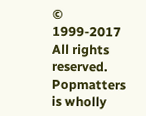© 1999-2017 All rights reserved.
Popmatters is wholly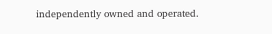independently owned and operated.